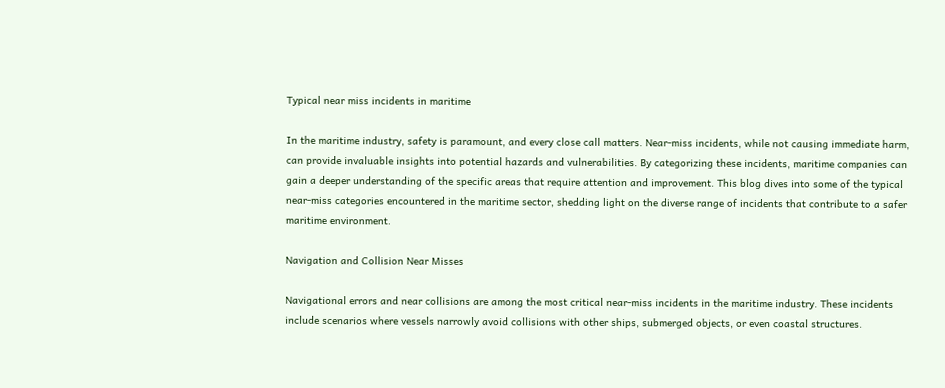Typical near miss incidents in maritime

In the maritime industry, safety is paramount, and every close call matters. Near-miss incidents, while not causing immediate harm, can provide invaluable insights into potential hazards and vulnerabilities. By categorizing these incidents, maritime companies can gain a deeper understanding of the specific areas that require attention and improvement. This blog dives into some of the typical near-miss categories encountered in the maritime sector, shedding light on the diverse range of incidents that contribute to a safer maritime environment.

Navigation and Collision Near Misses

Navigational errors and near collisions are among the most critical near-miss incidents in the maritime industry. These incidents include scenarios where vessels narrowly avoid collisions with other ships, submerged objects, or even coastal structures.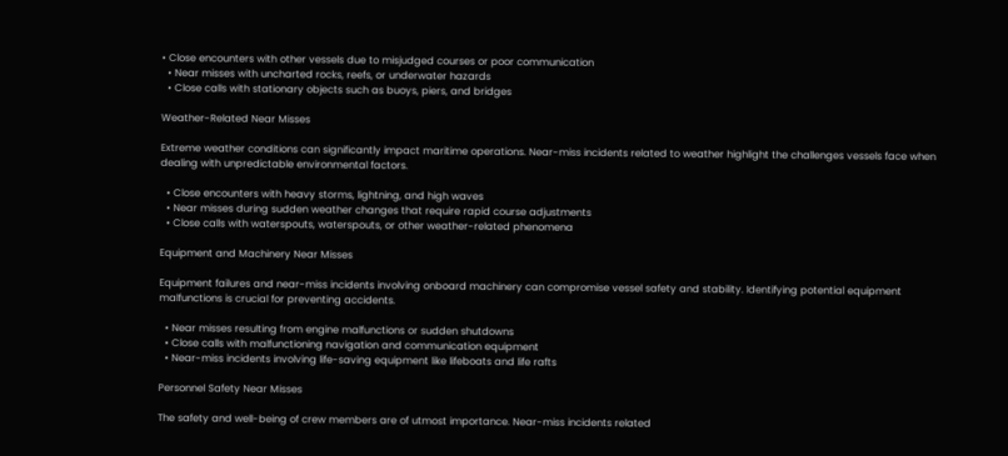• Close encounters with other vessels due to misjudged courses or poor communication
  • Near misses with uncharted rocks, reefs, or underwater hazards
  • Close calls with stationary objects such as buoys, piers, and bridges

Weather-Related Near Misses

Extreme weather conditions can significantly impact maritime operations. Near-miss incidents related to weather highlight the challenges vessels face when dealing with unpredictable environmental factors.

  • Close encounters with heavy storms, lightning, and high waves
  • Near misses during sudden weather changes that require rapid course adjustments
  • Close calls with waterspouts, waterspouts, or other weather-related phenomena

Equipment and Machinery Near Misses

Equipment failures and near-miss incidents involving onboard machinery can compromise vessel safety and stability. Identifying potential equipment malfunctions is crucial for preventing accidents.

  • Near misses resulting from engine malfunctions or sudden shutdowns
  • Close calls with malfunctioning navigation and communication equipment
  • Near-miss incidents involving life-saving equipment like lifeboats and life rafts

Personnel Safety Near Misses

The safety and well-being of crew members are of utmost importance. Near-miss incidents related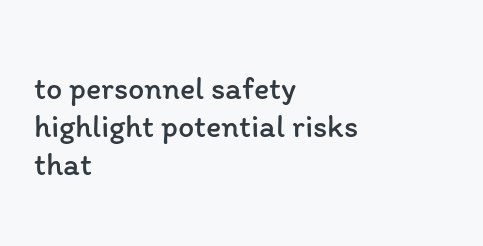to personnel safety highlight potential risks that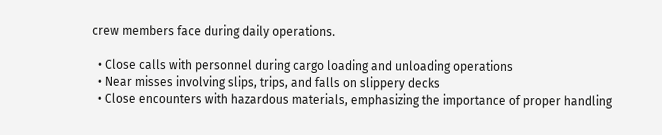crew members face during daily operations.

  • Close calls with personnel during cargo loading and unloading operations
  • Near misses involving slips, trips, and falls on slippery decks
  • Close encounters with hazardous materials, emphasizing the importance of proper handling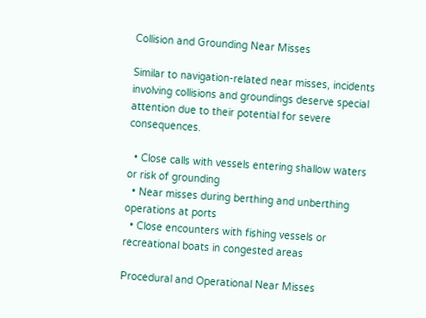Collision and Grounding Near Misses

Similar to navigation-related near misses, incidents involving collisions and groundings deserve special attention due to their potential for severe consequences.

  • Close calls with vessels entering shallow waters or risk of grounding
  • Near misses during berthing and unberthing operations at ports
  • Close encounters with fishing vessels or recreational boats in congested areas

Procedural and Operational Near Misses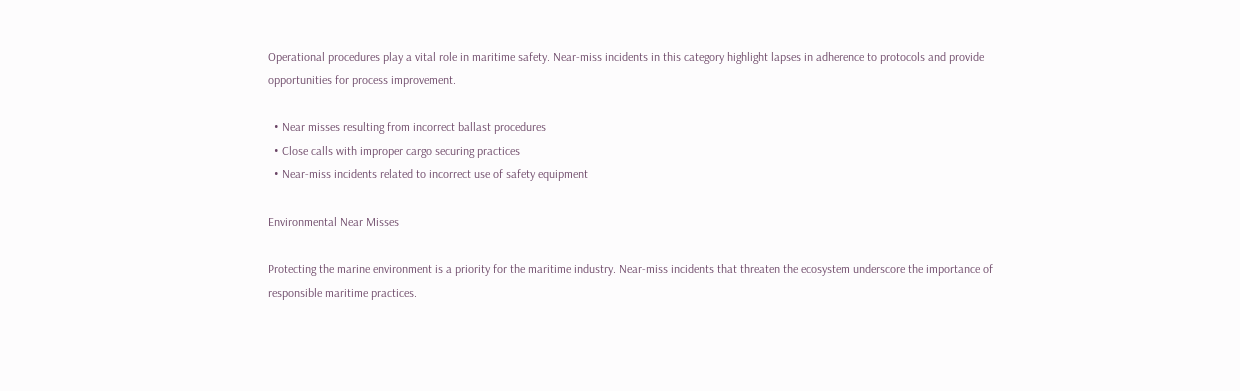Operational procedures play a vital role in maritime safety. Near-miss incidents in this category highlight lapses in adherence to protocols and provide opportunities for process improvement.

  • Near misses resulting from incorrect ballast procedures
  • Close calls with improper cargo securing practices
  • Near-miss incidents related to incorrect use of safety equipment

Environmental Near Misses

Protecting the marine environment is a priority for the maritime industry. Near-miss incidents that threaten the ecosystem underscore the importance of responsible maritime practices.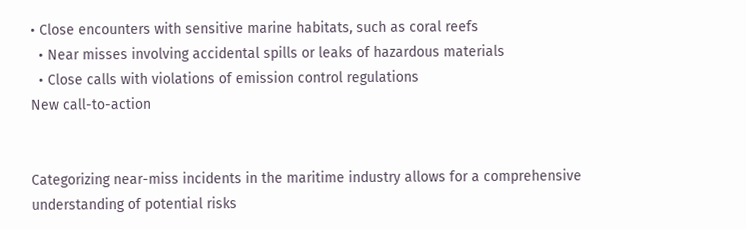• Close encounters with sensitive marine habitats, such as coral reefs
  • Near misses involving accidental spills or leaks of hazardous materials
  • Close calls with violations of emission control regulations
New call-to-action


Categorizing near-miss incidents in the maritime industry allows for a comprehensive understanding of potential risks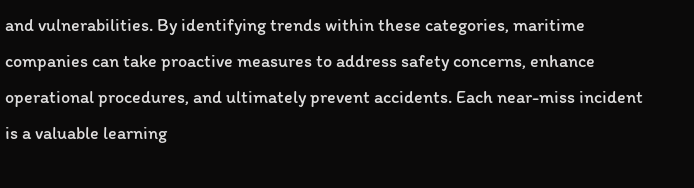and vulnerabilities. By identifying trends within these categories, maritime companies can take proactive measures to address safety concerns, enhance operational procedures, and ultimately prevent accidents. Each near-miss incident is a valuable learning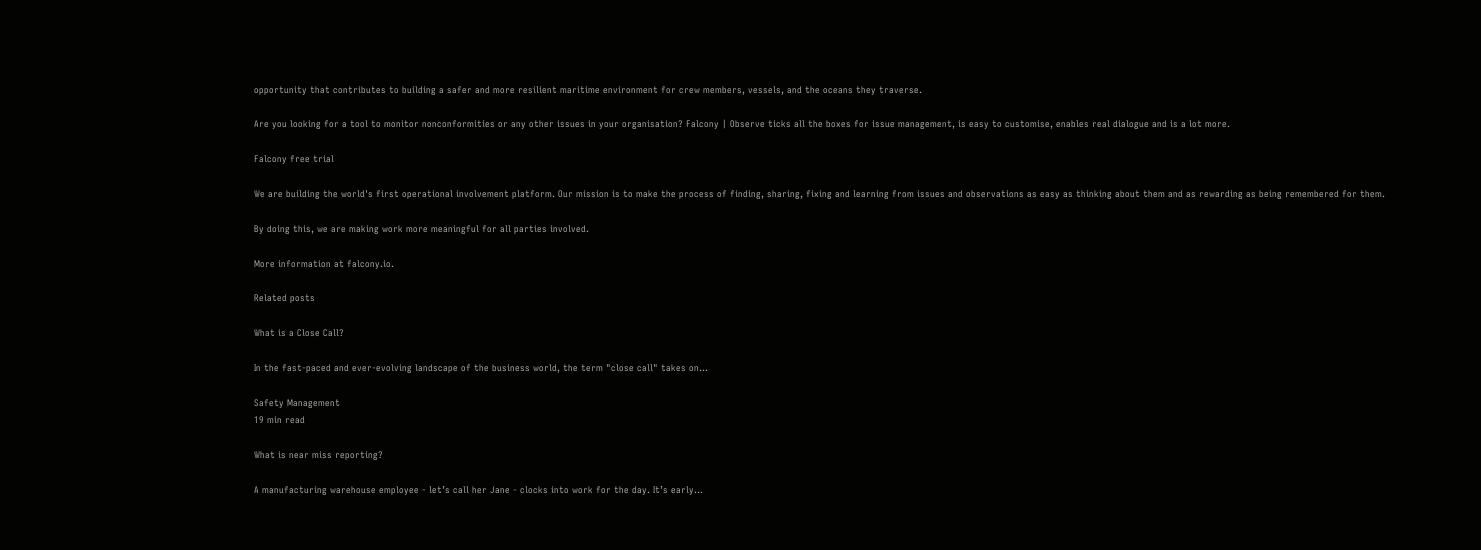opportunity that contributes to building a safer and more resilient maritime environment for crew members, vessels, and the oceans they traverse.

Are you looking for a tool to monitor nonconformities or any other issues in your organisation? Falcony | Observe ticks all the boxes for issue management, is easy to customise, enables real dialogue and is a lot more.

Falcony free trial

We are building the world's first operational involvement platform. Our mission is to make the process of finding, sharing, fixing and learning from issues and observations as easy as thinking about them and as rewarding as being remembered for them.

By doing this, we are making work more meaningful for all parties involved.

More information at falcony.io.

Related posts

What is a Close Call?

In the fast-paced and ever-evolving landscape of the business world, the term "close call" takes on...

Safety Management
19 min read

What is near miss reporting?

A manufacturing warehouse employee - let’s call her Jane - clocks into work for the day. It’s early...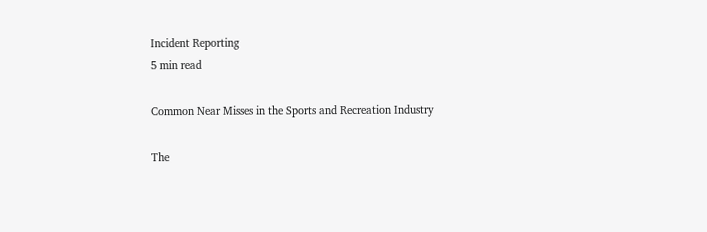Incident Reporting
5 min read

Common Near Misses in the Sports and Recreation Industry

The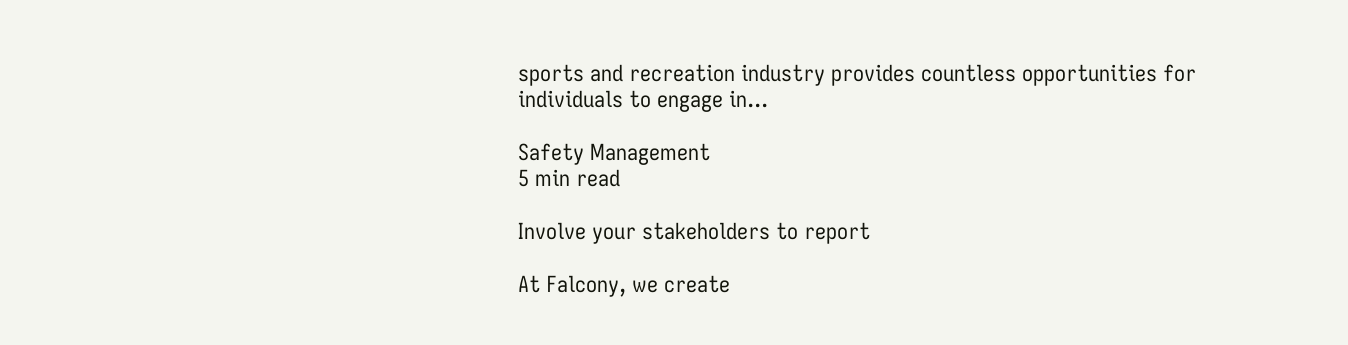sports and recreation industry provides countless opportunities for individuals to engage in...

Safety Management
5 min read

Involve your stakeholders to report

At Falcony, we create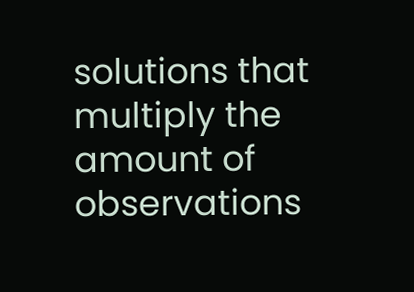solutions that multiply the amount of observations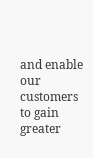and enable our customers to gain greater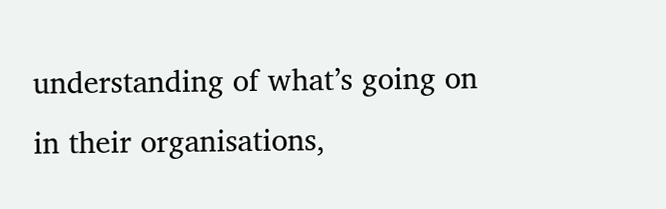understanding of what’s going on in their organisations,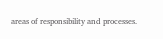areas of responsibility and processes.